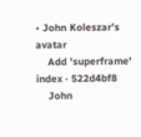• John Koleszar's avatar
    Add 'superframe' index · 522d4bf8
    John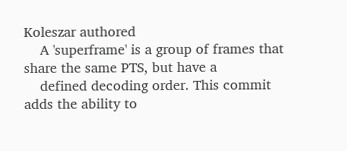Koleszar authored
    A 'superframe' is a group of frames that share the same PTS, but have a
    defined decoding order. This commit adds the ability to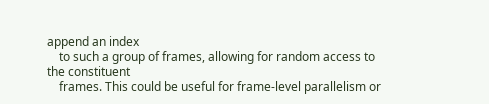append an index
    to such a group of frames, allowing for random access to the constituent
    frames. This could be useful for frame-level parallelism or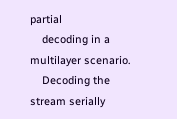partial
    decoding in a multilayer scenario.
    Decoding the stream serially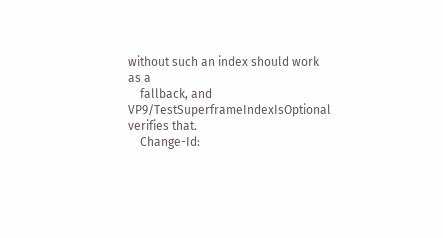without such an index should work as a
    fallback, and VP9/TestSuperframeIndexIsOptional verifies that.
    Change-Id: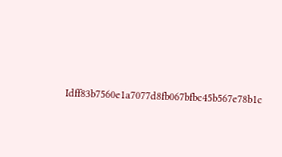Idff83b7560e1a7077d8fb067bfbc45b567e78b1c